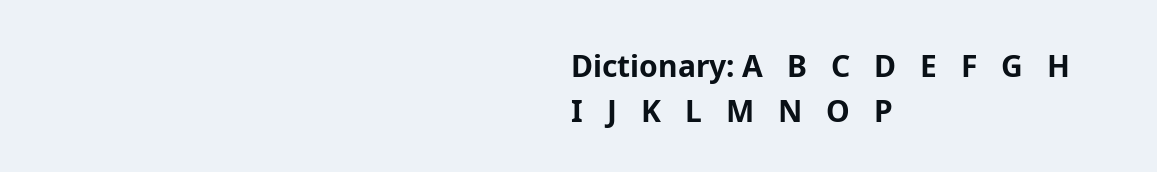Dictionary: A   B   C   D   E   F   G   H   I   J   K   L   M   N   O   P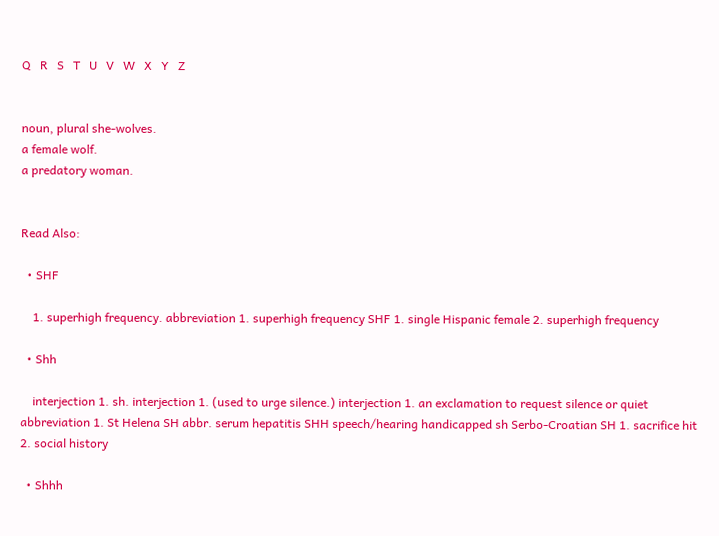Q   R   S   T   U   V   W   X   Y   Z


noun, plural she-wolves.
a female wolf.
a predatory woman.


Read Also:

  • SHF

    1. superhigh frequency. abbreviation 1. superhigh frequency SHF 1. single Hispanic female 2. superhigh frequency

  • Shh

    interjection 1. sh. interjection 1. (used to urge silence.) interjection 1. an exclamation to request silence or quiet abbreviation 1. St Helena SH abbr. serum hepatitis SHH speech/hearing handicapped sh Serbo-Croatian SH 1. sacrifice hit 2. social history

  • Shhh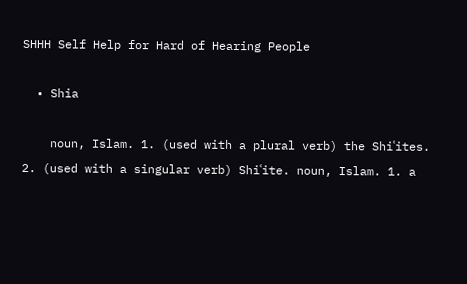SHHH Self Help for Hard of Hearing People

  • Shia

    noun, Islam. 1. (used with a plural verb) the Shiʿites. 2. (used with a singular verb) Shiʿite. noun, Islam. 1. a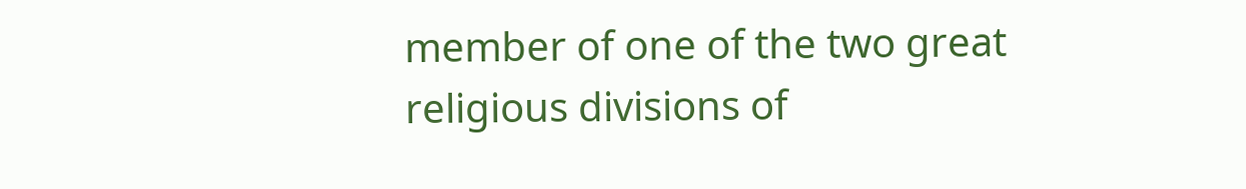member of one of the two great religious divisions of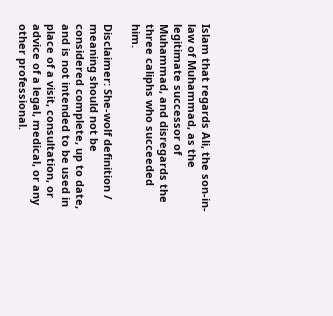Islam that regards Ali, the son-in-law of Muhammad, as the legitimate successor of Muhammad, and disregards the three caliphs who succeeded him.

Disclaimer: She-wolf definition / meaning should not be considered complete, up to date, and is not intended to be used in place of a visit, consultation, or advice of a legal, medical, or any other professional.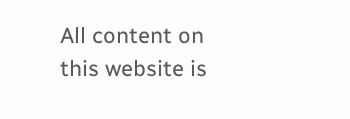All content on this website is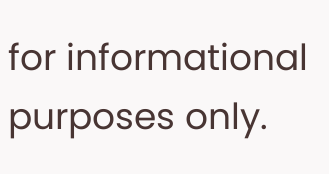for informational purposes only.